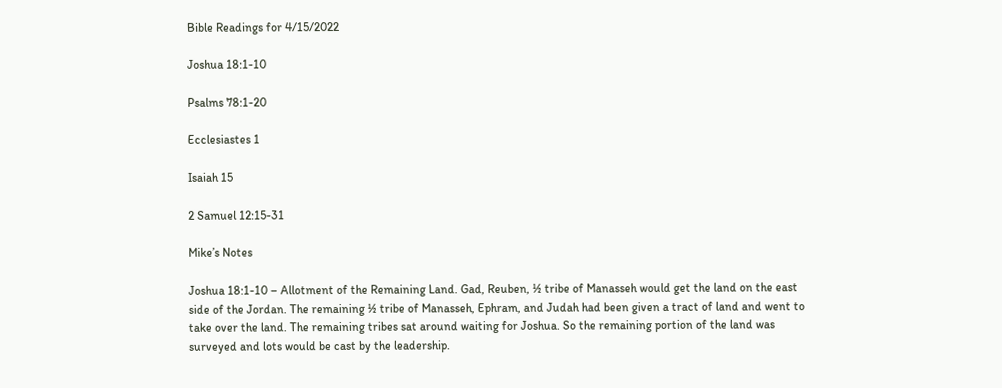Bible Readings for 4/15/2022

Joshua 18:1-10

Psalms 78:1-20

Ecclesiastes 1

Isaiah 15

2 Samuel 12:15-31

Mike’s Notes

Joshua 18:1-10 – Allotment of the Remaining Land. Gad, Reuben, ½ tribe of Manasseh would get the land on the east side of the Jordan. The remaining ½ tribe of Manasseh, Ephram, and Judah had been given a tract of land and went to take over the land. The remaining tribes sat around waiting for Joshua. So the remaining portion of the land was surveyed and lots would be cast by the leadership.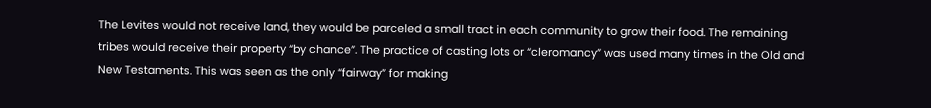The Levites would not receive land, they would be parceled a small tract in each community to grow their food. The remaining tribes would receive their property “by chance”. The practice of casting lots or “cleromancy” was used many times in the Old and New Testaments. This was seen as the only “fairway” for making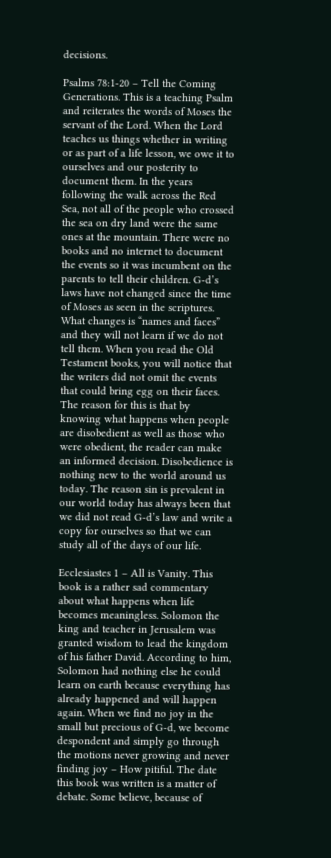decisions.

Psalms 78:1-20 – Tell the Coming Generations. This is a teaching Psalm and reiterates the words of Moses the servant of the Lord. When the Lord teaches us things whether in writing or as part of a life lesson, we owe it to ourselves and our posterity to document them. In the years following the walk across the Red Sea, not all of the people who crossed the sea on dry land were the same ones at the mountain. There were no books and no internet to document the events so it was incumbent on the parents to tell their children. G-d’s laws have not changed since the time of Moses as seen in the scriptures. What changes is “names and faces” and they will not learn if we do not tell them. When you read the Old Testament books, you will notice that the writers did not omit the events that could bring egg on their faces. The reason for this is that by knowing what happens when people are disobedient as well as those who were obedient, the reader can make an informed decision. Disobedience is nothing new to the world around us today. The reason sin is prevalent in our world today has always been that we did not read G-d’s law and write a copy for ourselves so that we can study all of the days of our life.

Ecclesiastes 1 – All is Vanity. This book is a rather sad commentary about what happens when life becomes meaningless. Solomon the king and teacher in Jerusalem was granted wisdom to lead the kingdom of his father David. According to him, Solomon had nothing else he could learn on earth because everything has already happened and will happen again. When we find no joy in the small but precious of G-d, we become despondent and simply go through the motions never growing and never finding joy – How pitiful. The date this book was written is a matter of debate. Some believe, because of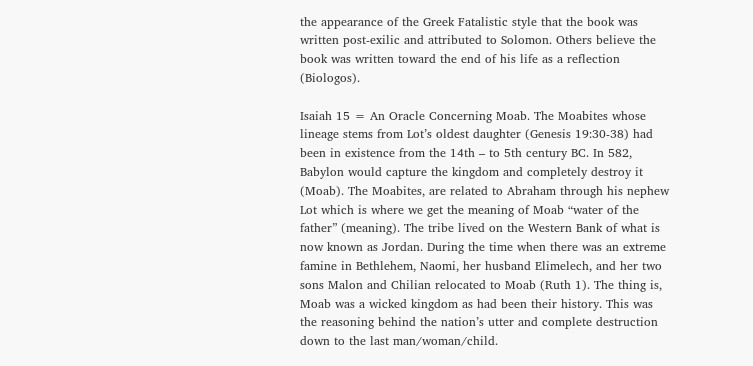the appearance of the Greek Fatalistic style that the book was written post-exilic and attributed to Solomon. Others believe the book was written toward the end of his life as a reflection (Biologos).

Isaiah 15 = An Oracle Concerning Moab. The Moabites whose lineage stems from Lot’s oldest daughter (Genesis 19:30-38) had been in existence from the 14th – to 5th century BC. In 582, Babylon would capture the kingdom and completely destroy it (Moab). The Moabites, are related to Abraham through his nephew Lot which is where we get the meaning of Moab “water of the father” (meaning). The tribe lived on the Western Bank of what is now known as Jordan. During the time when there was an extreme famine in Bethlehem, Naomi, her husband Elimelech, and her two sons Malon and Chilian relocated to Moab (Ruth 1). The thing is, Moab was a wicked kingdom as had been their history. This was the reasoning behind the nation’s utter and complete destruction down to the last man/woman/child.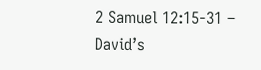2 Samuel 12:15-31 – David’s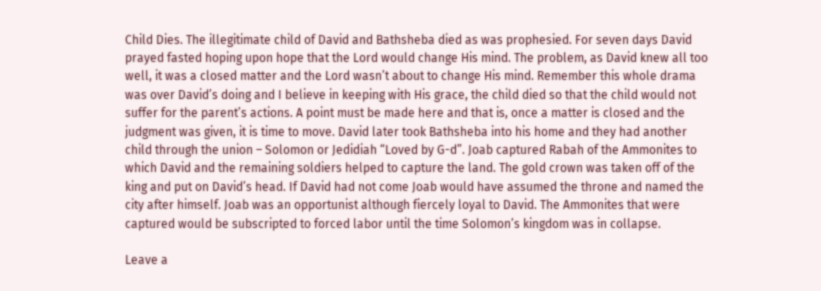Child Dies. The illegitimate child of David and Bathsheba died as was prophesied. For seven days David prayed fasted hoping upon hope that the Lord would change His mind. The problem, as David knew all too well, it was a closed matter and the Lord wasn’t about to change His mind. Remember this whole drama was over David’s doing and I believe in keeping with His grace, the child died so that the child would not suffer for the parent’s actions. A point must be made here and that is, once a matter is closed and the judgment was given, it is time to move. David later took Bathsheba into his home and they had another child through the union – Solomon or Jedidiah “Loved by G-d”. Joab captured Rabah of the Ammonites to which David and the remaining soldiers helped to capture the land. The gold crown was taken off of the king and put on David’s head. If David had not come Joab would have assumed the throne and named the city after himself. Joab was an opportunist although fiercely loyal to David. The Ammonites that were captured would be subscripted to forced labor until the time Solomon’s kingdom was in collapse.

Leave a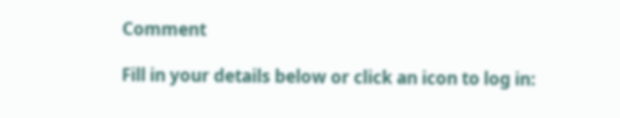Comment

Fill in your details below or click an icon to log in: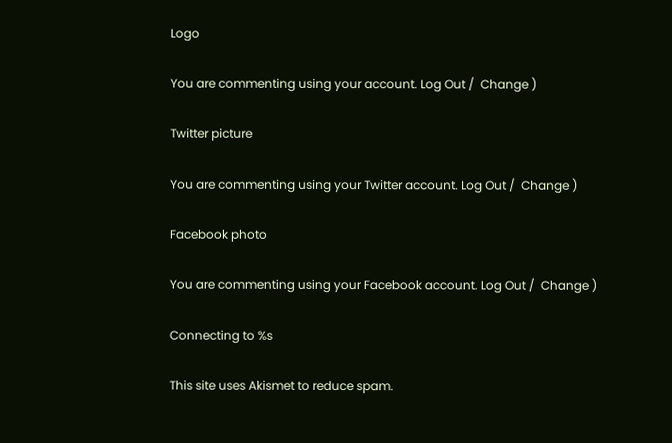Logo

You are commenting using your account. Log Out /  Change )

Twitter picture

You are commenting using your Twitter account. Log Out /  Change )

Facebook photo

You are commenting using your Facebook account. Log Out /  Change )

Connecting to %s

This site uses Akismet to reduce spam.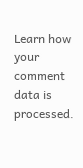Learn how your comment data is processed.